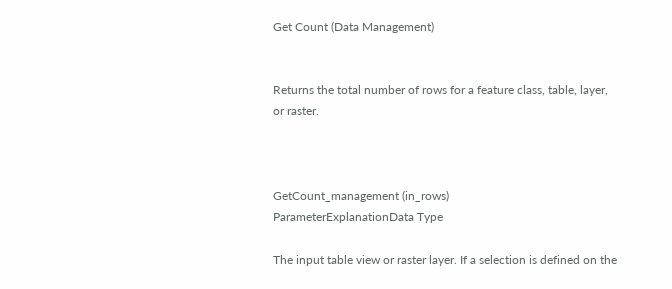Get Count (Data Management)


Returns the total number of rows for a feature class, table, layer, or raster.



GetCount_management (in_rows)
ParameterExplanationData Type

The input table view or raster layer. If a selection is defined on the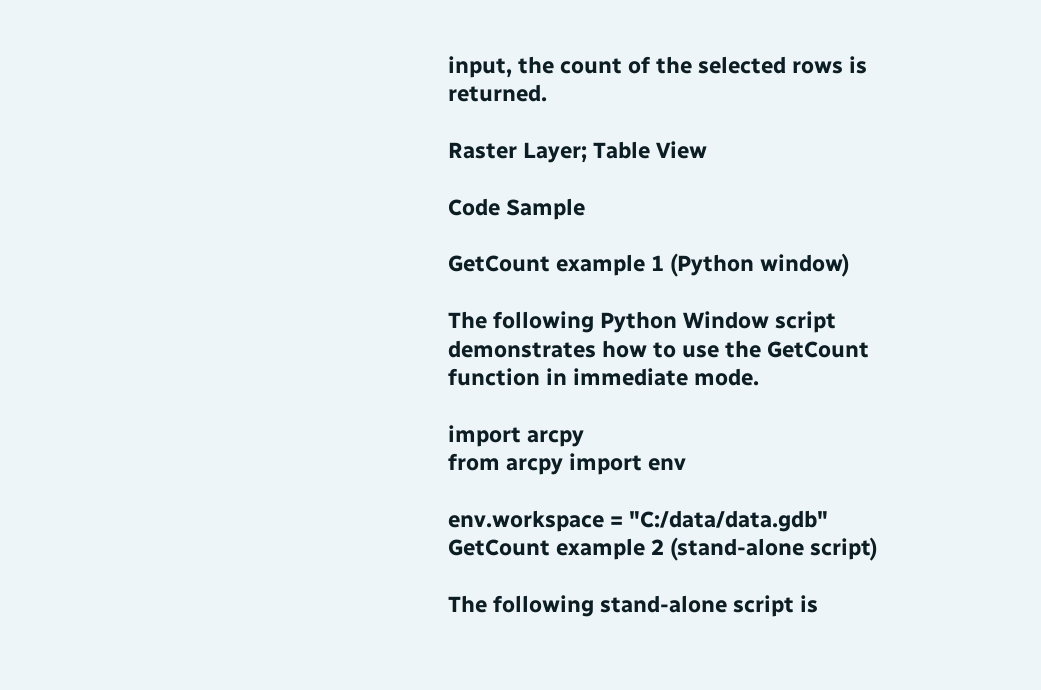input, the count of the selected rows is returned.

Raster Layer; Table View

Code Sample

GetCount example 1 (Python window)

The following Python Window script demonstrates how to use the GetCount function in immediate mode.

import arcpy
from arcpy import env

env.workspace = "C:/data/data.gdb"
GetCount example 2 (stand-alone script)

The following stand-alone script is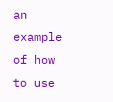an example of how to use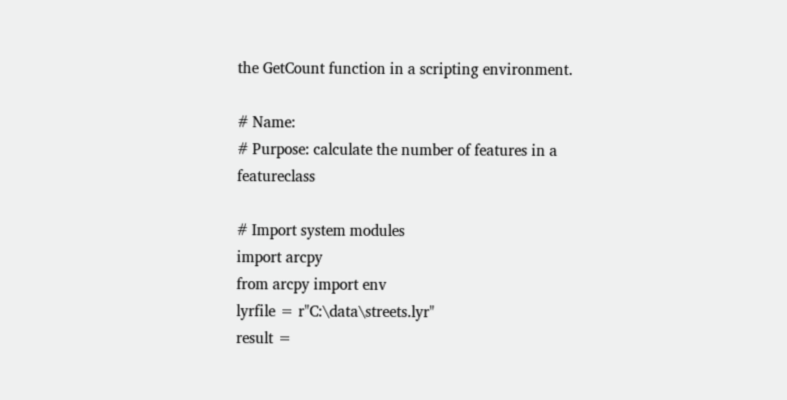the GetCount function in a scripting environment.

# Name:
# Purpose: calculate the number of features in a featureclass

# Import system modules
import arcpy
from arcpy import env
lyrfile = r"C:\data\streets.lyr"
result =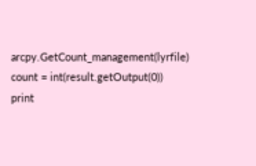arcpy.GetCount_management(lyrfile)
count = int(result.getOutput(0))
print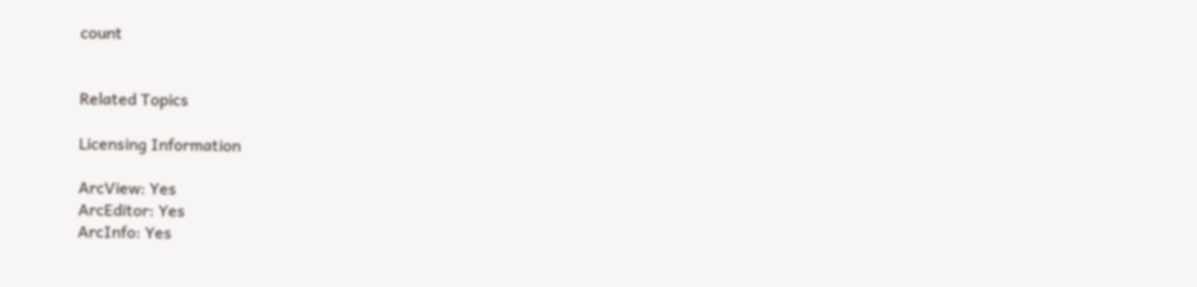count


Related Topics

Licensing Information

ArcView: Yes
ArcEditor: Yes
ArcInfo: Yes